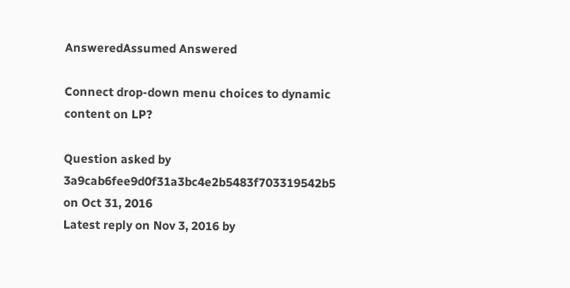AnsweredAssumed Answered

Connect drop-down menu choices to dynamic content on LP?

Question asked by 3a9cab6fee9d0f31a3bc4e2b5483f703319542b5 on Oct 31, 2016
Latest reply on Nov 3, 2016 by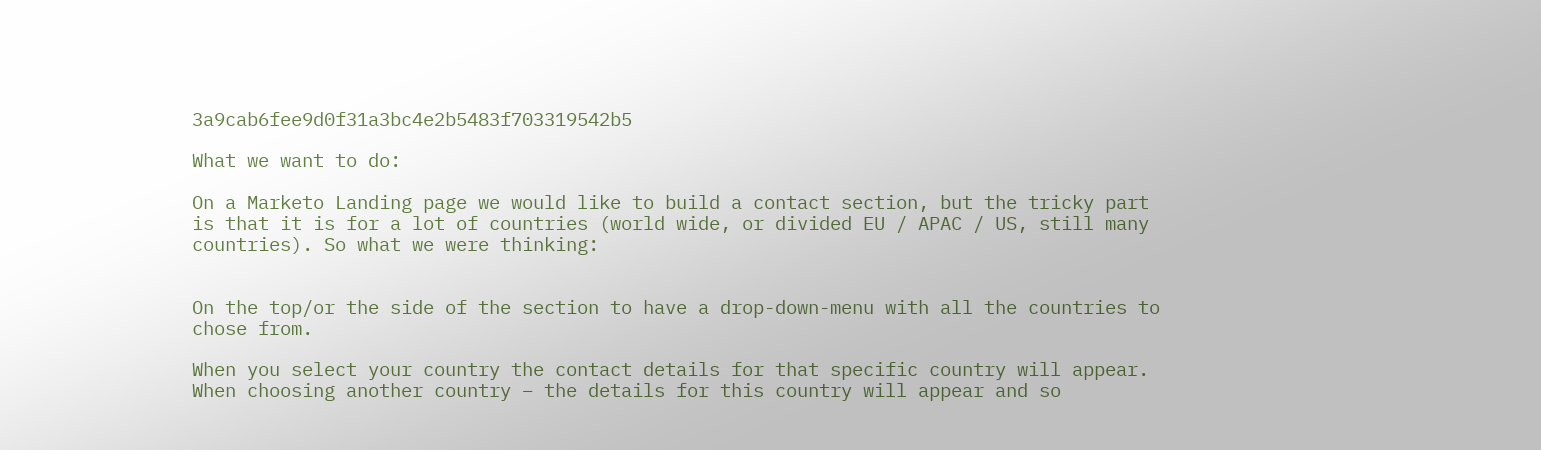3a9cab6fee9d0f31a3bc4e2b5483f703319542b5

What we want to do:

On a Marketo Landing page we would like to build a contact section, but the tricky part is that it is for a lot of countries (world wide, or divided EU / APAC / US, still many countries). So what we were thinking:


On the top/or the side of the section to have a drop-down-menu with all the countries to chose from.

When you select your country the contact details for that specific country will appear. When choosing another country – the details for this country will appear and so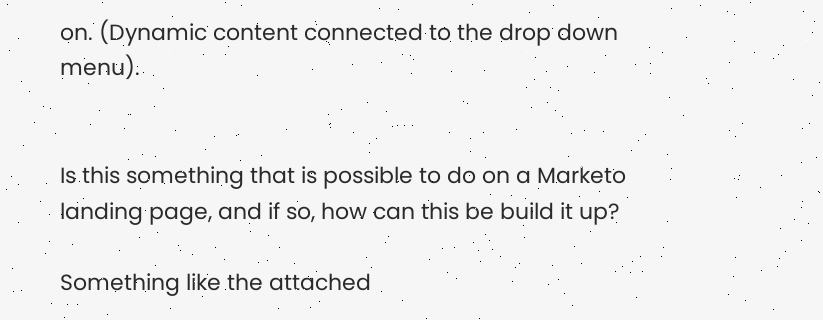on. (Dynamic content connected to the drop down menu).


Is this something that is possible to do on a Marketo landing page, and if so, how can this be build it up?

Something like the attached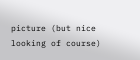picture (but nice looking of course)